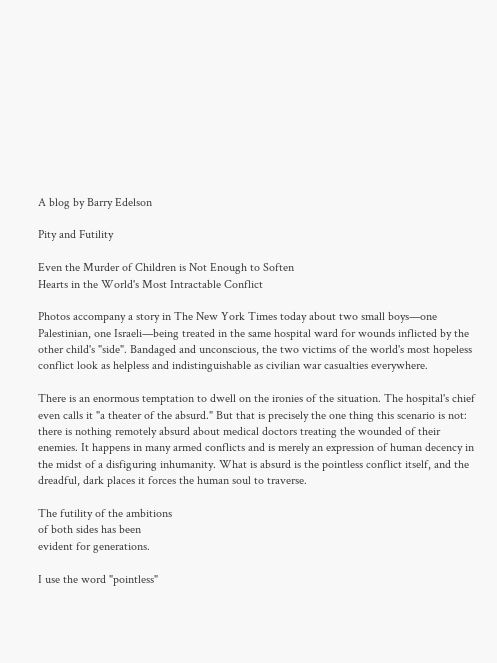A blog by Barry Edelson

Pity and Futility

Even the Murder of Children is Not Enough to Soften
Hearts in the World's Most Intractable Conflict

Photos accompany a story in The New York Times today about two small boys—one Palestinian, one Israeli—being treated in the same hospital ward for wounds inflicted by the other child's "side". Bandaged and unconscious, the two victims of the world's most hopeless conflict look as helpless and indistinguishable as civilian war casualties everywhere.

There is an enormous temptation to dwell on the ironies of the situation. The hospital's chief even calls it "a theater of the absurd." But that is precisely the one thing this scenario is not: there is nothing remotely absurd about medical doctors treating the wounded of their enemies. It happens in many armed conflicts and is merely an expression of human decency in the midst of a disfiguring inhumanity. What is absurd is the pointless conflict itself, and the dreadful, dark places it forces the human soul to traverse.

The futility of the ambitions
of both sides has been
evident for generations.

I use the word "pointless"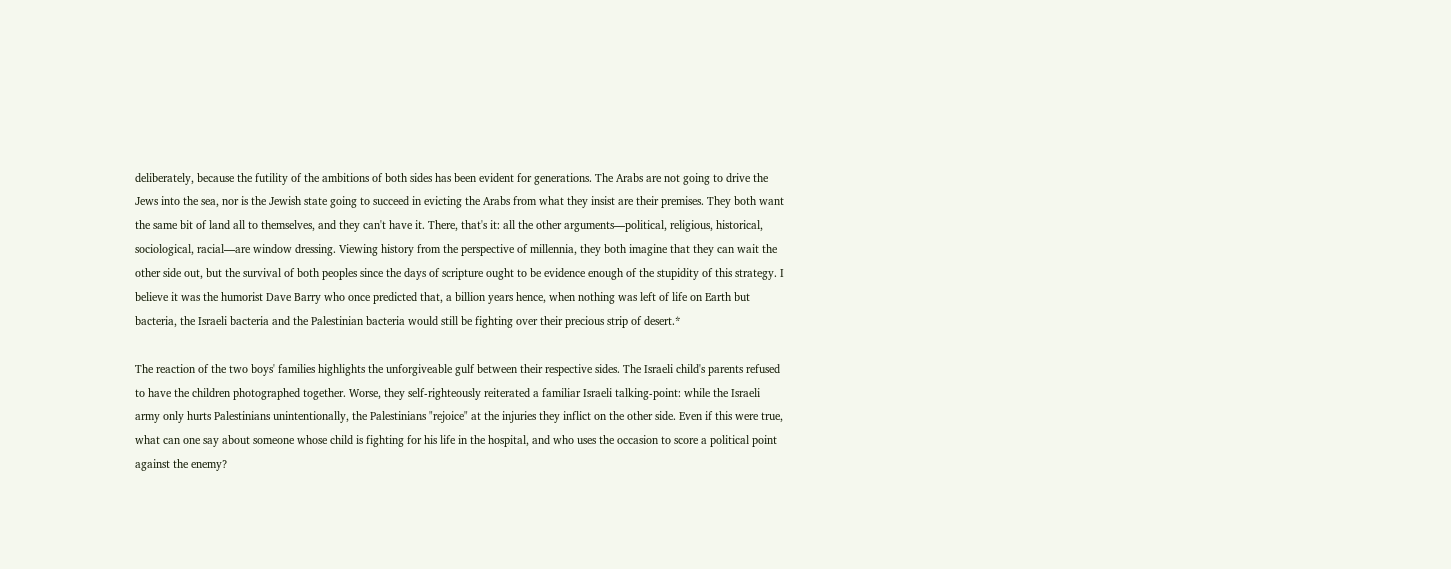deliberately, because the futility of the ambitions of both sides has been evident for generations. The Arabs are not going to drive the Jews into the sea, nor is the Jewish state going to succeed in evicting the Arabs from what they insist are their premises. They both want the same bit of land all to themselves, and they can't have it. There, that's it: all the other arguments—political, religious, historical, sociological, racial—are window dressing. Viewing history from the perspective of millennia, they both imagine that they can wait the other side out, but the survival of both peoples since the days of scripture ought to be evidence enough of the stupidity of this strategy. I believe it was the humorist Dave Barry who once predicted that, a billion years hence, when nothing was left of life on Earth but bacteria, the Israeli bacteria and the Palestinian bacteria would still be fighting over their precious strip of desert.*

The reaction of the two boys' families highlights the unforgiveable gulf between their respective sides. The Israeli child's parents refused to have the children photographed together. Worse, they self-righteously reiterated a familiar Israeli talking-point: while the Israeli army only hurts Palestinians unintentionally, the Palestinians "rejoice" at the injuries they inflict on the other side. Even if this were true, what can one say about someone whose child is fighting for his life in the hospital, and who uses the occasion to score a political point against the enemy?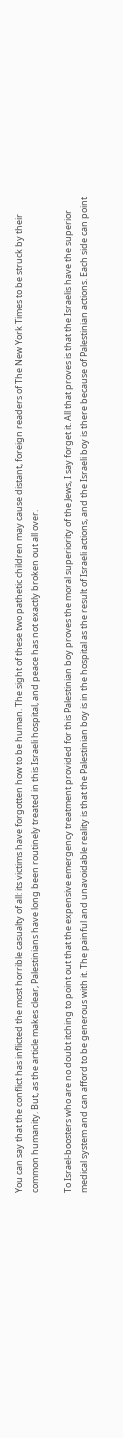You can say that the conflict has inflicted the most horrible casualty of all: its victims have forgotten how to be human. The sight of these two pathetic children may cause distant, foreign readers of The New York Times to be struck by their common humanity. But, as the article makes clear, Palestinians have long been routinely treated in this Israeli hospital, and peace has not exactly broken out all over.

To Israel-boosters who are no doubt itching to point out that the expensive emergency treatment provided for this Palestinian boy proves the moral superiority of the Jews, I say forget it. All that proves is that the Israelis have the superior medical system and can afford to be generous with it. The painful and unavoidable reality is that the Palestinian boy is in the hospital as the result of Israeli actions, and the Israeli boy is there because of Palestinian actions. Each side can point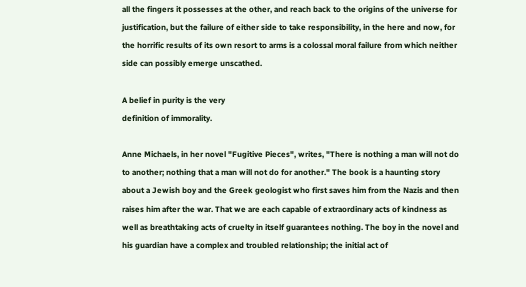all the fingers it possesses at the other, and reach back to the origins of the universe for justification, but the failure of either side to take responsibility, in the here and now, for the horrific results of its own resort to arms is a colossal moral failure from which neither side can possibly emerge unscathed.

A belief in purity is the very
definition of immorality.

Anne Michaels, in her novel "Fugitive Pieces", writes, "There is nothing a man will not do to another; nothing that a man will not do for another." The book is a haunting story about a Jewish boy and the Greek geologist who first saves him from the Nazis and then raises him after the war. That we are each capable of extraordinary acts of kindness as well as breathtaking acts of cruelty in itself guarantees nothing. The boy in the novel and his guardian have a complex and troubled relationship; the initial act of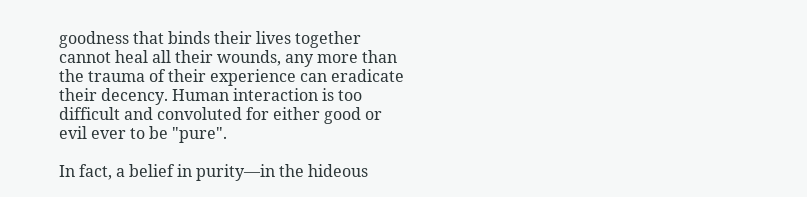goodness that binds their lives together cannot heal all their wounds, any more than the trauma of their experience can eradicate their decency. Human interaction is too difficult and convoluted for either good or evil ever to be "pure".

In fact, a belief in purity—in the hideous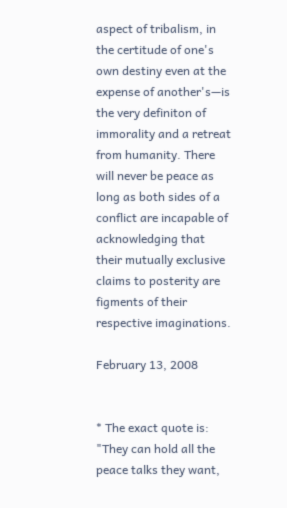aspect of tribalism, in the certitude of one's own destiny even at the expense of another's—is the very definiton of immorality and a retreat from humanity. There will never be peace as long as both sides of a conflict are incapable of acknowledging that their mutually exclusive claims to posterity are figments of their respective imaginations.

February 13, 2008


* The exact quote is: "They can hold all the peace talks they want,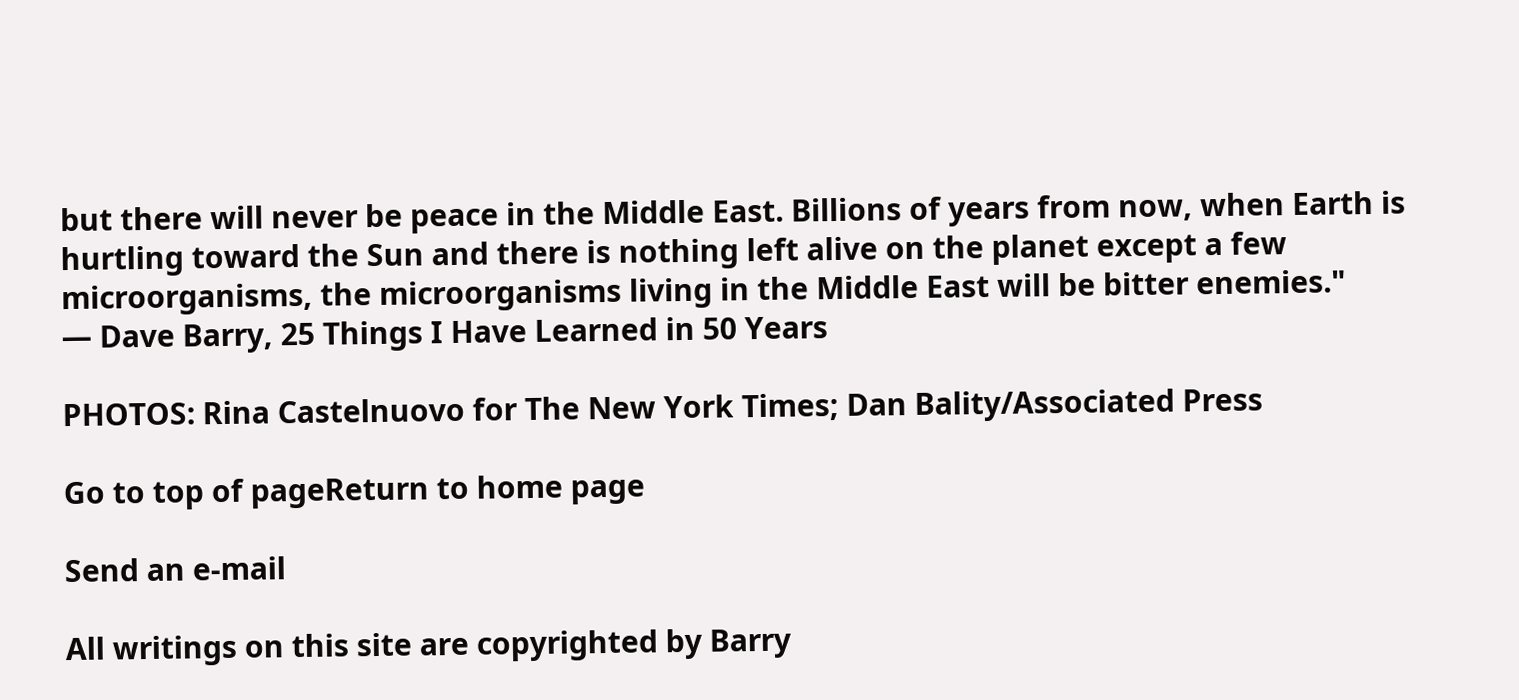but there will never be peace in the Middle East. Billions of years from now, when Earth is hurtling toward the Sun and there is nothing left alive on the planet except a few microorganisms, the microorganisms living in the Middle East will be bitter enemies."
— Dave Barry, 25 Things I Have Learned in 50 Years

PHOTOS: Rina Castelnuovo for The New York Times; Dan Bality/Associated Press

Go to top of pageReturn to home page

Send an e-mail

All writings on this site are copyrighted by Barry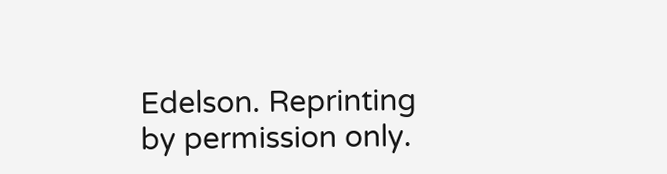Edelson. Reprinting by permission only.